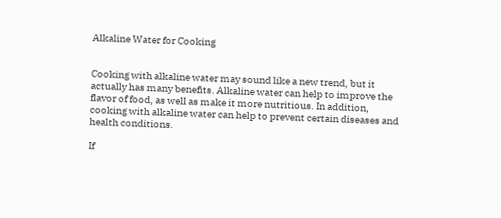Alkaline Water for Cooking


Cooking with alkaline water may sound like a new trend, but it actually has many benefits. Alkaline water can help to improve the flavor of food, as well as make it more nutritious. In addition, cooking with alkaline water can help to prevent certain diseases and health conditions.

If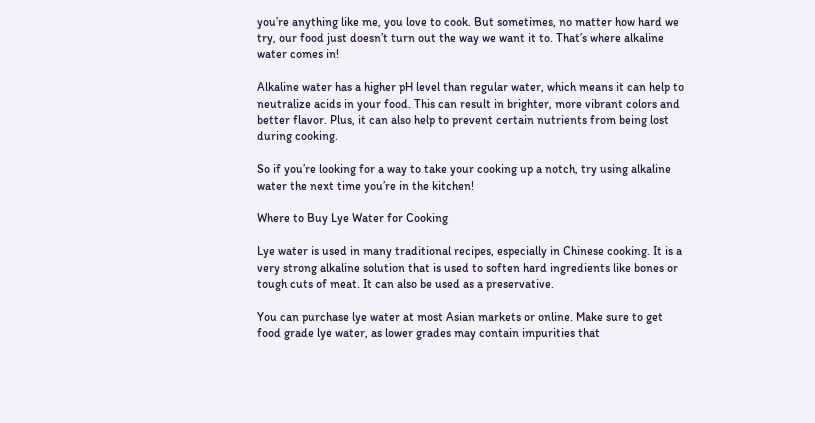you’re anything like me, you love to cook. But sometimes, no matter how hard we try, our food just doesn’t turn out the way we want it to. That’s where alkaline water comes in!

Alkaline water has a higher pH level than regular water, which means it can help to neutralize acids in your food. This can result in brighter, more vibrant colors and better flavor. Plus, it can also help to prevent certain nutrients from being lost during cooking.

So if you’re looking for a way to take your cooking up a notch, try using alkaline water the next time you’re in the kitchen!

Where to Buy Lye Water for Cooking

Lye water is used in many traditional recipes, especially in Chinese cooking. It is a very strong alkaline solution that is used to soften hard ingredients like bones or tough cuts of meat. It can also be used as a preservative.

You can purchase lye water at most Asian markets or online. Make sure to get food grade lye water, as lower grades may contain impurities that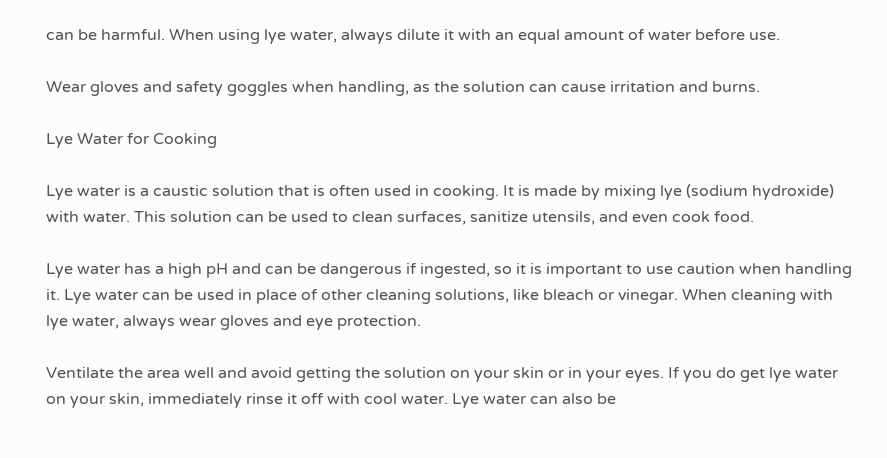can be harmful. When using lye water, always dilute it with an equal amount of water before use.

Wear gloves and safety goggles when handling, as the solution can cause irritation and burns.

Lye Water for Cooking

Lye water is a caustic solution that is often used in cooking. It is made by mixing lye (sodium hydroxide) with water. This solution can be used to clean surfaces, sanitize utensils, and even cook food.

Lye water has a high pH and can be dangerous if ingested, so it is important to use caution when handling it. Lye water can be used in place of other cleaning solutions, like bleach or vinegar. When cleaning with lye water, always wear gloves and eye protection.

Ventilate the area well and avoid getting the solution on your skin or in your eyes. If you do get lye water on your skin, immediately rinse it off with cool water. Lye water can also be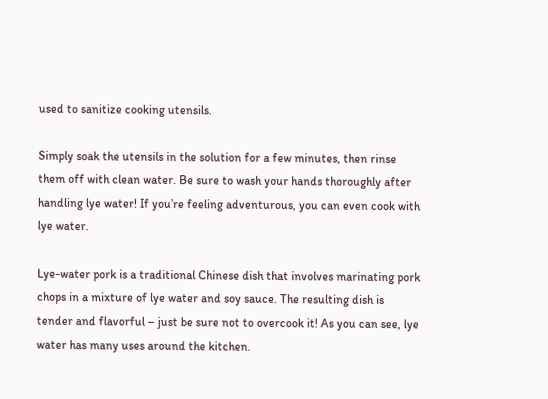used to sanitize cooking utensils.

Simply soak the utensils in the solution for a few minutes, then rinse them off with clean water. Be sure to wash your hands thoroughly after handling lye water! If you’re feeling adventurous, you can even cook with lye water.

Lye-water pork is a traditional Chinese dish that involves marinating pork chops in a mixture of lye water and soy sauce. The resulting dish is tender and flavorful – just be sure not to overcook it! As you can see, lye water has many uses around the kitchen.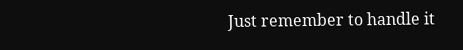Just remember to handle it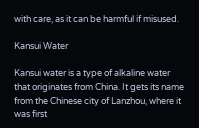with care, as it can be harmful if misused.

Kansui Water

Kansui water is a type of alkaline water that originates from China. It gets its name from the Chinese city of Lanzhou, where it was first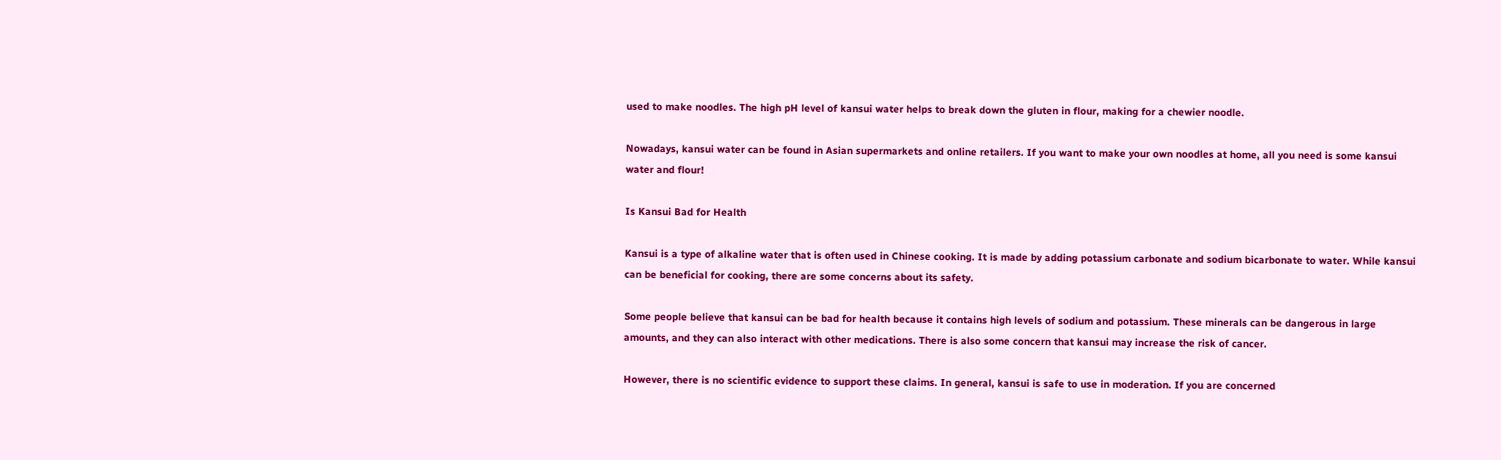used to make noodles. The high pH level of kansui water helps to break down the gluten in flour, making for a chewier noodle.

Nowadays, kansui water can be found in Asian supermarkets and online retailers. If you want to make your own noodles at home, all you need is some kansui water and flour!

Is Kansui Bad for Health

Kansui is a type of alkaline water that is often used in Chinese cooking. It is made by adding potassium carbonate and sodium bicarbonate to water. While kansui can be beneficial for cooking, there are some concerns about its safety.

Some people believe that kansui can be bad for health because it contains high levels of sodium and potassium. These minerals can be dangerous in large amounts, and they can also interact with other medications. There is also some concern that kansui may increase the risk of cancer.

However, there is no scientific evidence to support these claims. In general, kansui is safe to use in moderation. If you are concerned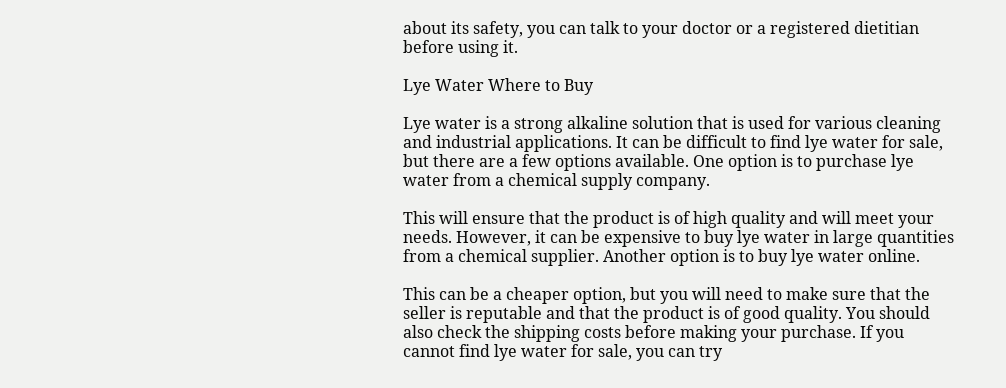about its safety, you can talk to your doctor or a registered dietitian before using it.

Lye Water Where to Buy

Lye water is a strong alkaline solution that is used for various cleaning and industrial applications. It can be difficult to find lye water for sale, but there are a few options available. One option is to purchase lye water from a chemical supply company.

This will ensure that the product is of high quality and will meet your needs. However, it can be expensive to buy lye water in large quantities from a chemical supplier. Another option is to buy lye water online.

This can be a cheaper option, but you will need to make sure that the seller is reputable and that the product is of good quality. You should also check the shipping costs before making your purchase. If you cannot find lye water for sale, you can try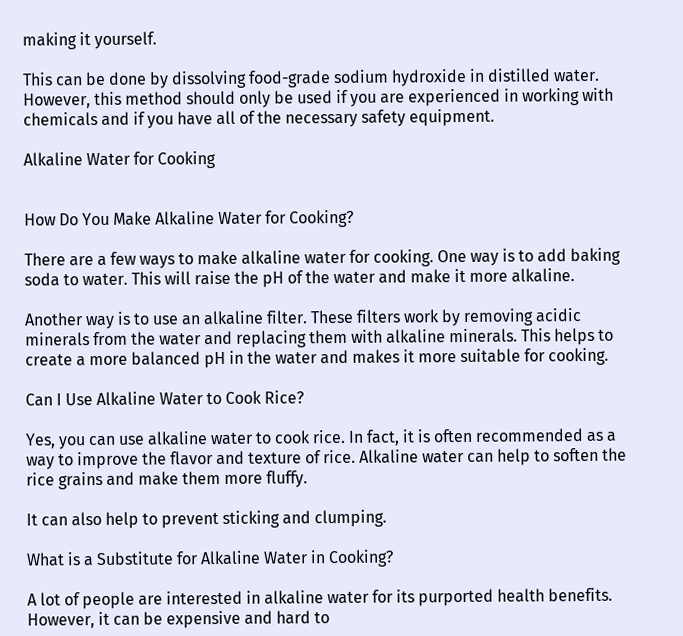making it yourself.

This can be done by dissolving food-grade sodium hydroxide in distilled water. However, this method should only be used if you are experienced in working with chemicals and if you have all of the necessary safety equipment.

Alkaline Water for Cooking


How Do You Make Alkaline Water for Cooking?

There are a few ways to make alkaline water for cooking. One way is to add baking soda to water. This will raise the pH of the water and make it more alkaline.

Another way is to use an alkaline filter. These filters work by removing acidic minerals from the water and replacing them with alkaline minerals. This helps to create a more balanced pH in the water and makes it more suitable for cooking.

Can I Use Alkaline Water to Cook Rice?

Yes, you can use alkaline water to cook rice. In fact, it is often recommended as a way to improve the flavor and texture of rice. Alkaline water can help to soften the rice grains and make them more fluffy.

It can also help to prevent sticking and clumping.

What is a Substitute for Alkaline Water in Cooking?

A lot of people are interested in alkaline water for its purported health benefits. However, it can be expensive and hard to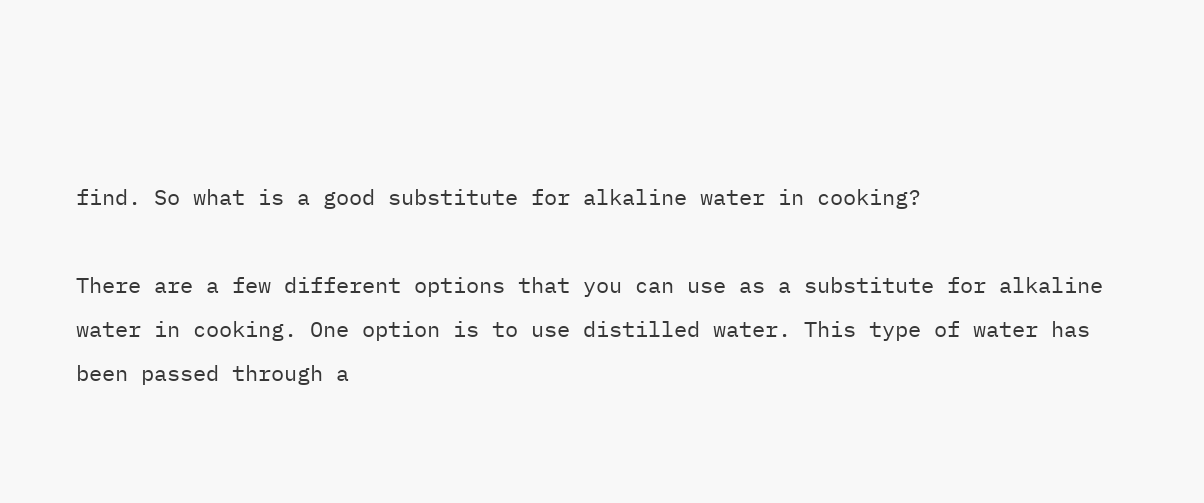find. So what is a good substitute for alkaline water in cooking?

There are a few different options that you can use as a substitute for alkaline water in cooking. One option is to use distilled water. This type of water has been passed through a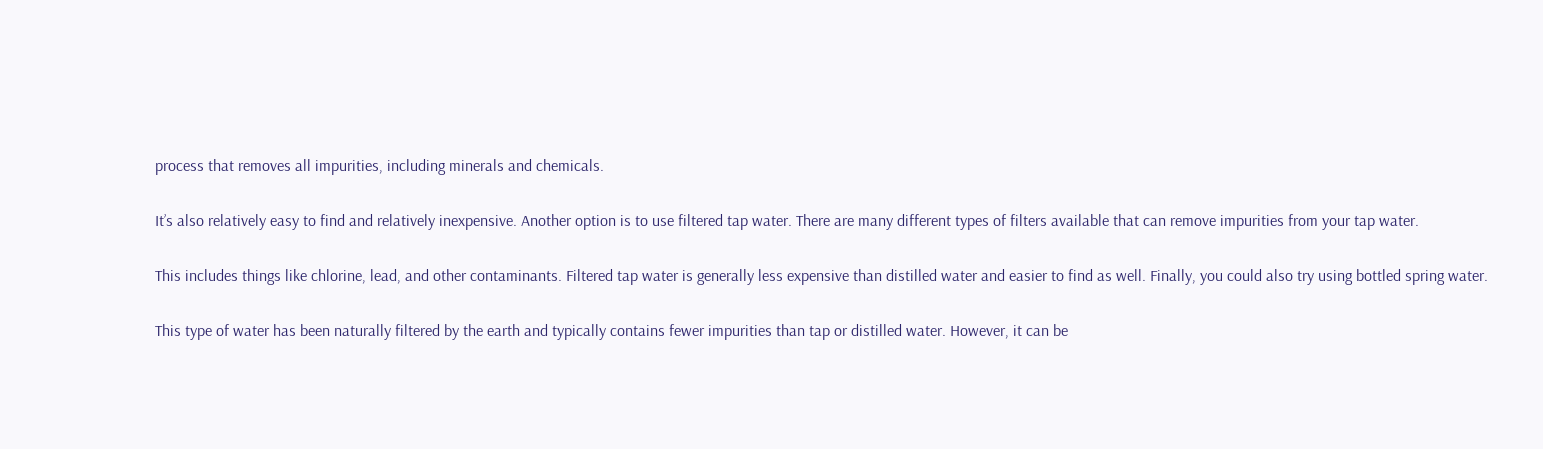process that removes all impurities, including minerals and chemicals.

It’s also relatively easy to find and relatively inexpensive. Another option is to use filtered tap water. There are many different types of filters available that can remove impurities from your tap water.

This includes things like chlorine, lead, and other contaminants. Filtered tap water is generally less expensive than distilled water and easier to find as well. Finally, you could also try using bottled spring water.

This type of water has been naturally filtered by the earth and typically contains fewer impurities than tap or distilled water. However, it can be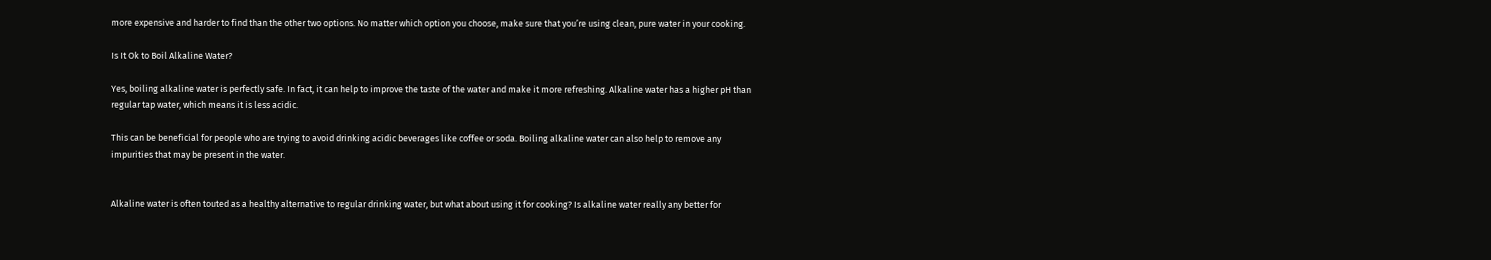more expensive and harder to find than the other two options. No matter which option you choose, make sure that you’re using clean, pure water in your cooking.

Is It Ok to Boil Alkaline Water?

Yes, boiling alkaline water is perfectly safe. In fact, it can help to improve the taste of the water and make it more refreshing. Alkaline water has a higher pH than regular tap water, which means it is less acidic.

This can be beneficial for people who are trying to avoid drinking acidic beverages like coffee or soda. Boiling alkaline water can also help to remove any impurities that may be present in the water.


Alkaline water is often touted as a healthy alternative to regular drinking water, but what about using it for cooking? Is alkaline water really any better for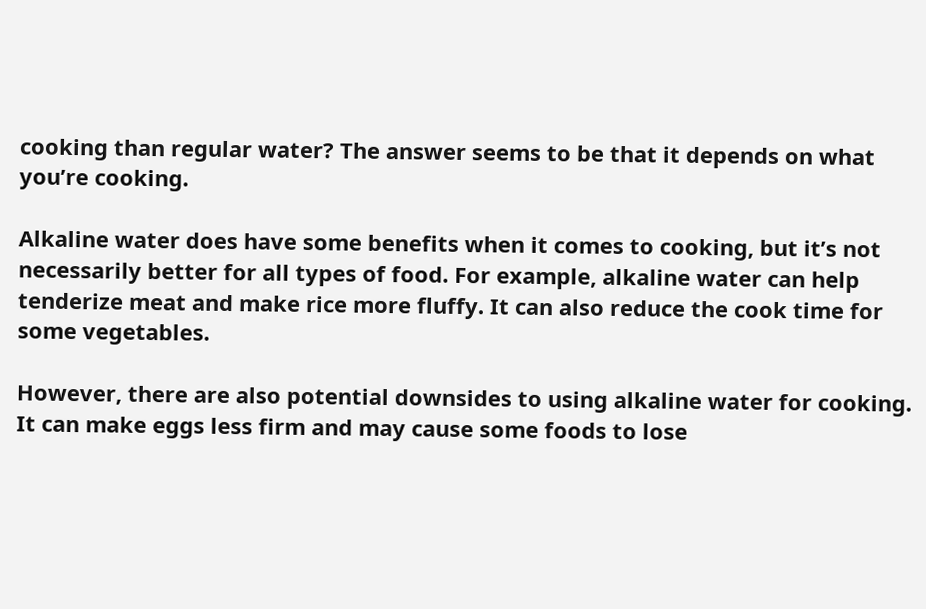cooking than regular water? The answer seems to be that it depends on what you’re cooking.

Alkaline water does have some benefits when it comes to cooking, but it’s not necessarily better for all types of food. For example, alkaline water can help tenderize meat and make rice more fluffy. It can also reduce the cook time for some vegetables.

However, there are also potential downsides to using alkaline water for cooking. It can make eggs less firm and may cause some foods to lose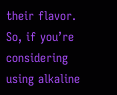their flavor. So, if you’re considering using alkaline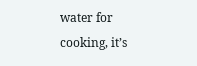water for cooking, it’s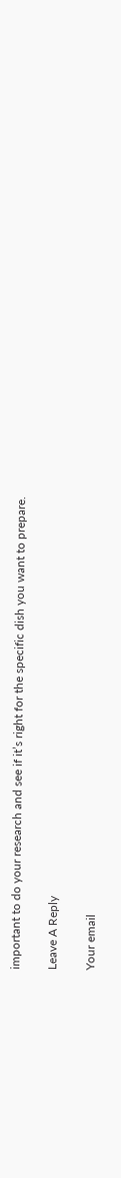important to do your research and see if it’s right for the specific dish you want to prepare.

Leave A Reply

Your email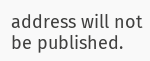address will not be published.